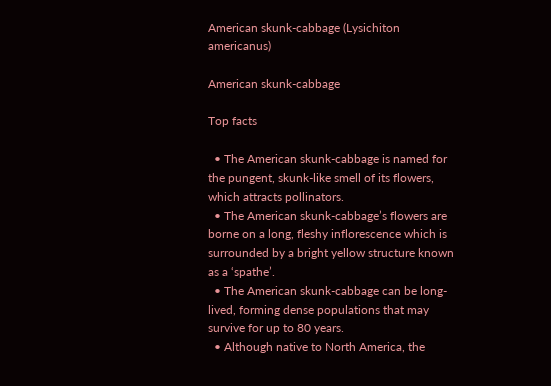American skunk-cabbage (Lysichiton americanus)

American skunk-cabbage

Top facts

  • The American skunk-cabbage is named for the pungent, skunk-like smell of its flowers, which attracts pollinators.
  • The American skunk-cabbage’s flowers are borne on a long, fleshy inflorescence which is surrounded by a bright yellow structure known as a ‘spathe’.
  • The American skunk-cabbage can be long-lived, forming dense populations that may survive for up to 80 years.
  • Although native to North America, the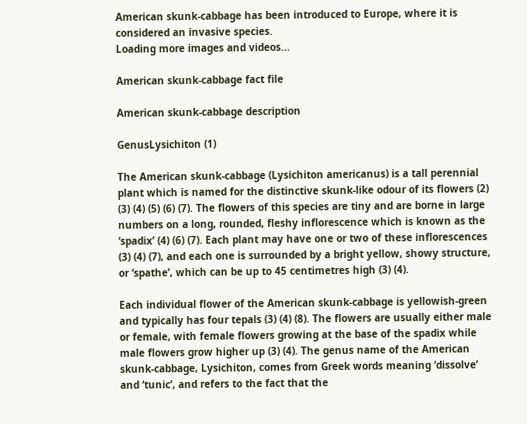American skunk-cabbage has been introduced to Europe, where it is considered an invasive species.
Loading more images and videos...

American skunk-cabbage fact file

American skunk-cabbage description

GenusLysichiton (1)

The American skunk-cabbage (Lysichiton americanus) is a tall perennial plant which is named for the distinctive skunk-like odour of its flowers (2) (3) (4) (5) (6) (7). The flowers of this species are tiny and are borne in large numbers on a long, rounded, fleshy inflorescence which is known as the ‘spadix’ (4) (6) (7). Each plant may have one or two of these inflorescences (3) (4) (7), and each one is surrounded by a bright yellow, showy structure, or ‘spathe’, which can be up to 45 centimetres high (3) (4).

Each individual flower of the American skunk-cabbage is yellowish-green and typically has four tepals (3) (4) (8). The flowers are usually either male or female, with female flowers growing at the base of the spadix while male flowers grow higher up (3) (4). The genus name of the American skunk-cabbage, Lysichiton, comes from Greek words meaning ‘dissolve’ and ‘tunic’, and refers to the fact that the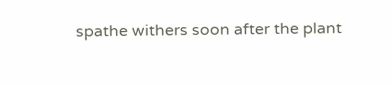spathe withers soon after the plant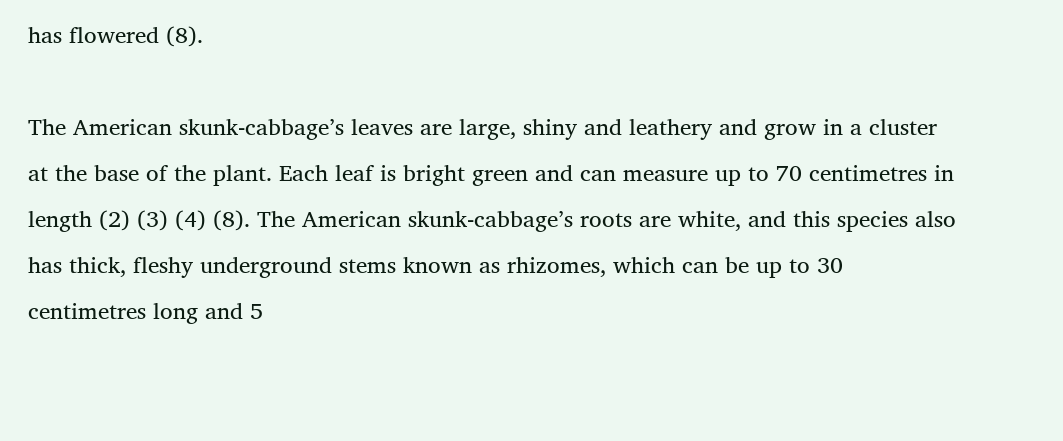has flowered (8).

The American skunk-cabbage’s leaves are large, shiny and leathery and grow in a cluster at the base of the plant. Each leaf is bright green and can measure up to 70 centimetres in length (2) (3) (4) (8). The American skunk-cabbage’s roots are white, and this species also has thick, fleshy underground stems known as rhizomes, which can be up to 30 centimetres long and 5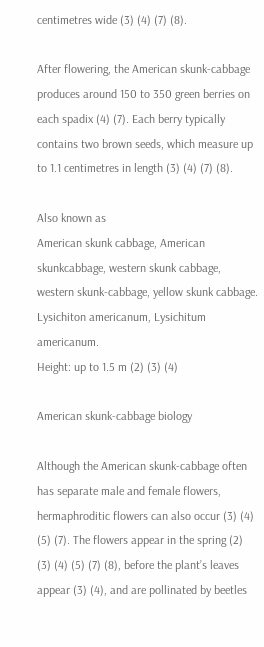centimetres wide (3) (4) (7) (8).

After flowering, the American skunk-cabbage produces around 150 to 350 green berries on each spadix (4) (7). Each berry typically contains two brown seeds, which measure up to 1.1 centimetres in length (3) (4) (7) (8).

Also known as
American skunk cabbage, American skunkcabbage, western skunk cabbage, western skunk-cabbage, yellow skunk cabbage.
Lysichiton americanum, Lysichitum americanum.
Height: up to 1.5 m (2) (3) (4)

American skunk-cabbage biology

Although the American skunk-cabbage often has separate male and female flowers, hermaphroditic flowers can also occur (3) (4) (5) (7). The flowers appear in the spring (2) (3) (4) (5) (7) (8), before the plant’s leaves appear (3) (4), and are pollinated by beetles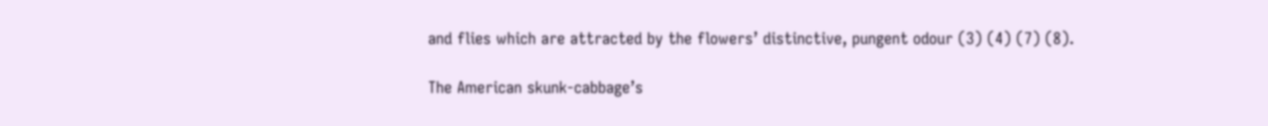and flies which are attracted by the flowers’ distinctive, pungent odour (3) (4) (7) (8).

The American skunk-cabbage’s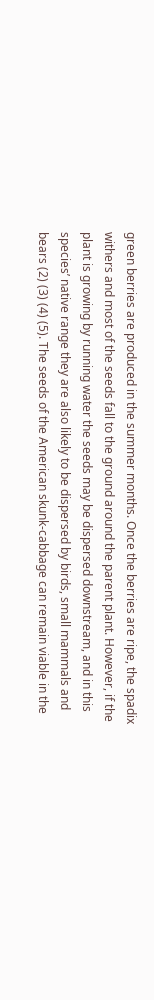green berries are produced in the summer months. Once the berries are ripe, the spadix withers and most of the seeds fall to the ground around the parent plant. However, if the plant is growing by running water the seeds may be dispersed downstream, and in this species’ native range they are also likely to be dispersed by birds, small mammals and bears (2) (3) (4) (5). The seeds of the American skunk-cabbage can remain viable in the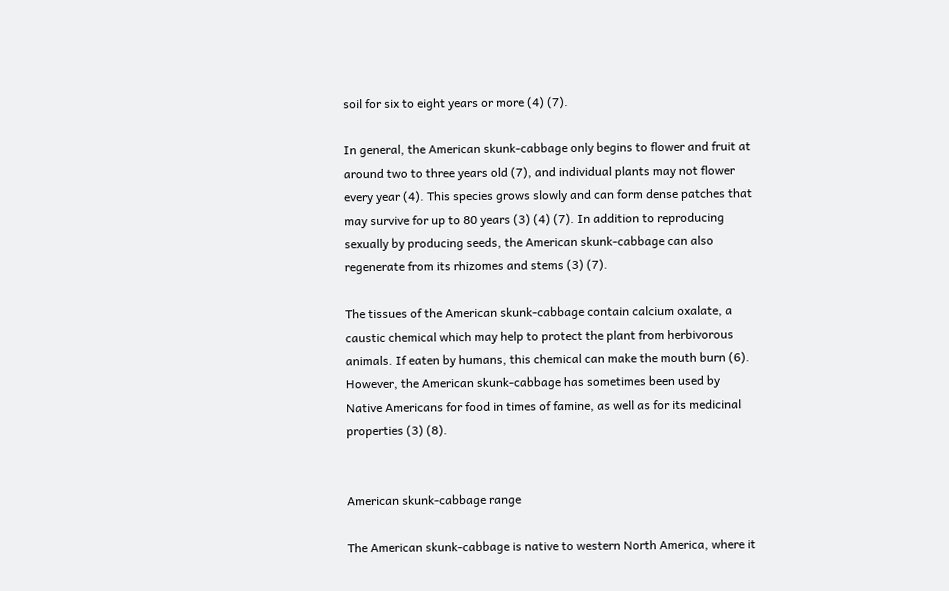soil for six to eight years or more (4) (7).

In general, the American skunk-cabbage only begins to flower and fruit at around two to three years old (7), and individual plants may not flower every year (4). This species grows slowly and can form dense patches that may survive for up to 80 years (3) (4) (7). In addition to reproducing sexually by producing seeds, the American skunk-cabbage can also regenerate from its rhizomes and stems (3) (7).

The tissues of the American skunk-cabbage contain calcium oxalate, a caustic chemical which may help to protect the plant from herbivorous animals. If eaten by humans, this chemical can make the mouth burn (6). However, the American skunk-cabbage has sometimes been used by Native Americans for food in times of famine, as well as for its medicinal properties (3) (8).


American skunk-cabbage range

The American skunk-cabbage is native to western North America, where it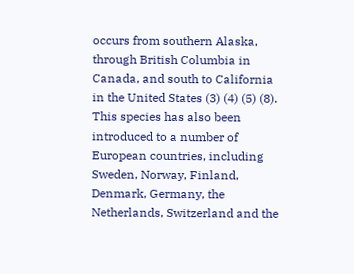occurs from southern Alaska, through British Columbia in Canada, and south to California in the United States (3) (4) (5) (8). This species has also been introduced to a number of European countries, including Sweden, Norway, Finland, Denmark, Germany, the Netherlands, Switzerland and the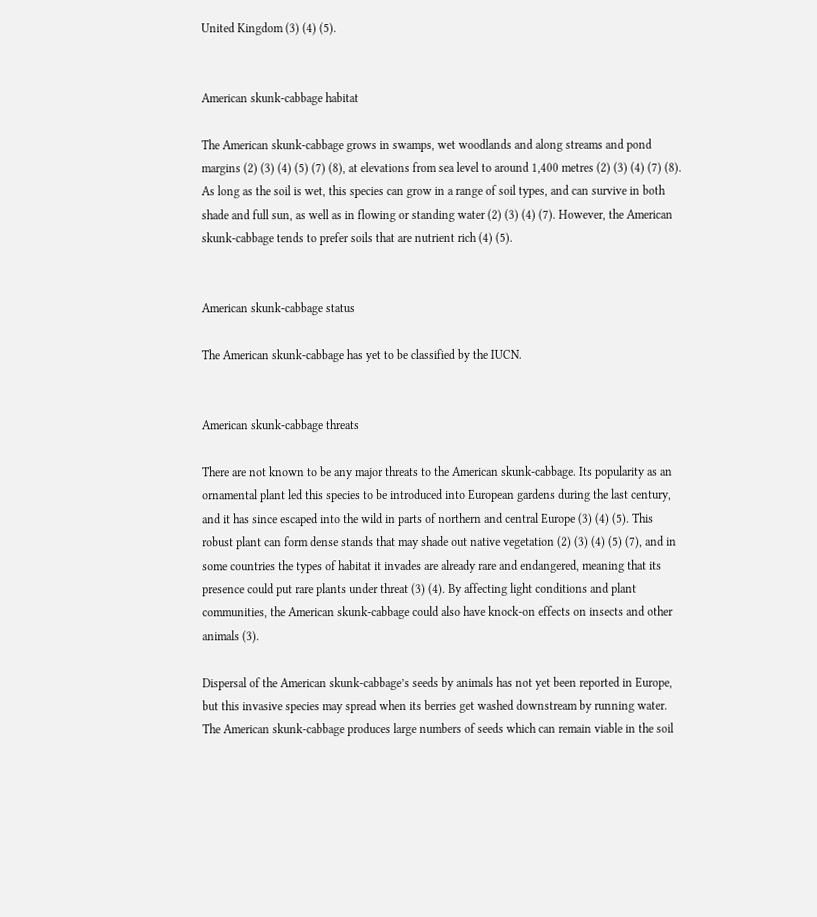United Kingdom (3) (4) (5).


American skunk-cabbage habitat

The American skunk-cabbage grows in swamps, wet woodlands and along streams and pond margins (2) (3) (4) (5) (7) (8), at elevations from sea level to around 1,400 metres (2) (3) (4) (7) (8). As long as the soil is wet, this species can grow in a range of soil types, and can survive in both shade and full sun, as well as in flowing or standing water (2) (3) (4) (7). However, the American skunk-cabbage tends to prefer soils that are nutrient rich (4) (5).


American skunk-cabbage status

The American skunk-cabbage has yet to be classified by the IUCN.


American skunk-cabbage threats

There are not known to be any major threats to the American skunk-cabbage. Its popularity as an ornamental plant led this species to be introduced into European gardens during the last century, and it has since escaped into the wild in parts of northern and central Europe (3) (4) (5). This robust plant can form dense stands that may shade out native vegetation (2) (3) (4) (5) (7), and in some countries the types of habitat it invades are already rare and endangered, meaning that its presence could put rare plants under threat (3) (4). By affecting light conditions and plant communities, the American skunk-cabbage could also have knock-on effects on insects and other animals (3).

Dispersal of the American skunk-cabbage’s seeds by animals has not yet been reported in Europe, but this invasive species may spread when its berries get washed downstream by running water. The American skunk-cabbage produces large numbers of seeds which can remain viable in the soil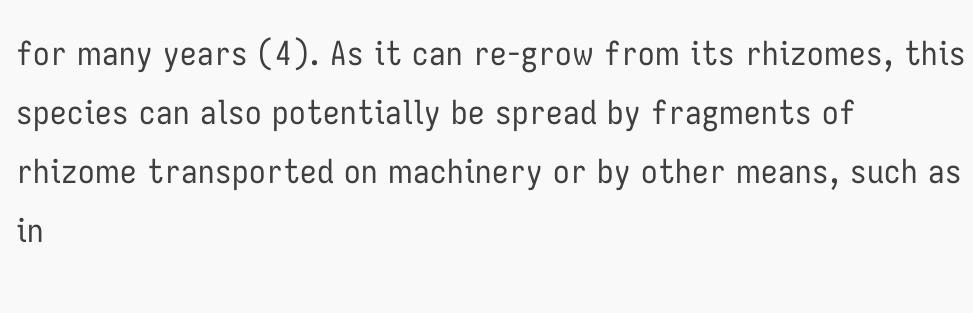for many years (4). As it can re-grow from its rhizomes, this species can also potentially be spread by fragments of rhizome transported on machinery or by other means, such as in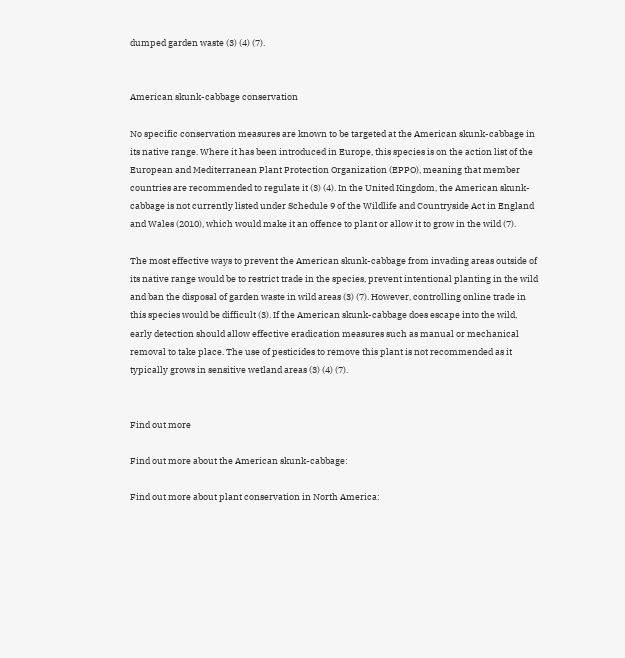dumped garden waste (3) (4) (7).


American skunk-cabbage conservation

No specific conservation measures are known to be targeted at the American skunk-cabbage in its native range. Where it has been introduced in Europe, this species is on the action list of the European and Mediterranean Plant Protection Organization (EPPO), meaning that member countries are recommended to regulate it (3) (4). In the United Kingdom, the American skunk-cabbage is not currently listed under Schedule 9 of the Wildlife and Countryside Act in England and Wales (2010), which would make it an offence to plant or allow it to grow in the wild (7).

The most effective ways to prevent the American skunk-cabbage from invading areas outside of its native range would be to restrict trade in the species, prevent intentional planting in the wild and ban the disposal of garden waste in wild areas (3) (7). However, controlling online trade in this species would be difficult (3). If the American skunk-cabbage does escape into the wild, early detection should allow effective eradication measures such as manual or mechanical removal to take place. The use of pesticides to remove this plant is not recommended as it typically grows in sensitive wetland areas (3) (4) (7).


Find out more

Find out more about the American skunk-cabbage:

Find out more about plant conservation in North America: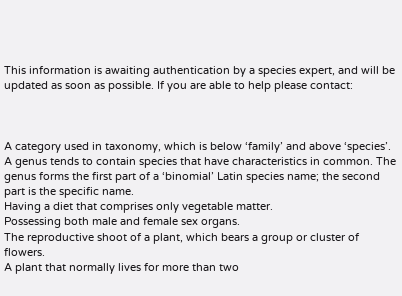This information is awaiting authentication by a species expert, and will be updated as soon as possible. If you are able to help please contact:



A category used in taxonomy, which is below ‘family’ and above ‘species’. A genus tends to contain species that have characteristics in common. The genus forms the first part of a ‘binomial’ Latin species name; the second part is the specific name.
Having a diet that comprises only vegetable matter.
Possessing both male and female sex organs.
The reproductive shoot of a plant, which bears a group or cluster of flowers.
A plant that normally lives for more than two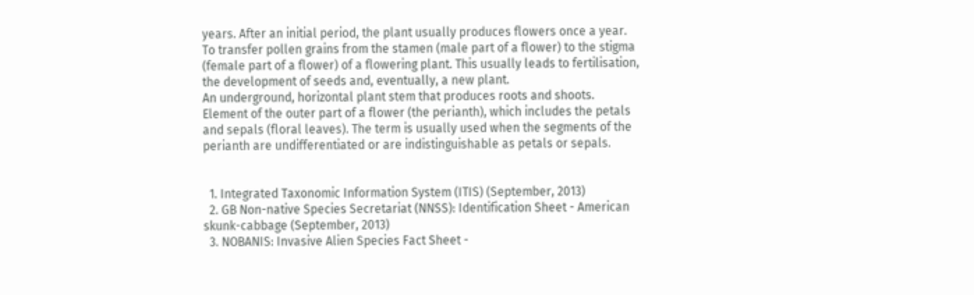years. After an initial period, the plant usually produces flowers once a year.
To transfer pollen grains from the stamen (male part of a flower) to the stigma (female part of a flower) of a flowering plant. This usually leads to fertilisation, the development of seeds and, eventually, a new plant.
An underground, horizontal plant stem that produces roots and shoots.
Element of the outer part of a flower (the perianth), which includes the petals and sepals (floral leaves). The term is usually used when the segments of the perianth are undifferentiated or are indistinguishable as petals or sepals.


  1. Integrated Taxonomic Information System (ITIS) (September, 2013)
  2. GB Non-native Species Secretariat (NNSS): Identification Sheet - American skunk-cabbage (September, 2013)
  3. NOBANIS: Invasive Alien Species Fact Sheet -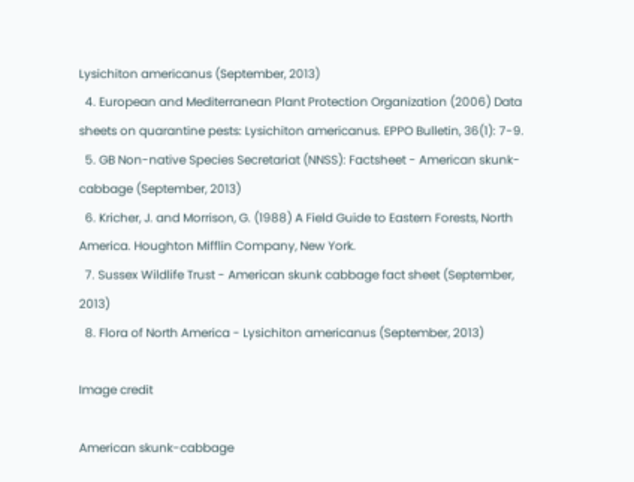Lysichiton americanus (September, 2013)
  4. European and Mediterranean Plant Protection Organization (2006) Data sheets on quarantine pests: Lysichiton americanus. EPPO Bulletin, 36(1): 7-9.
  5. GB Non-native Species Secretariat (NNSS): Factsheet - American skunk-cabbage (September, 2013)
  6. Kricher, J. and Morrison, G. (1988) A Field Guide to Eastern Forests, North America. Houghton Mifflin Company, New York.
  7. Sussex Wildlife Trust - American skunk cabbage fact sheet (September, 2013)
  8. Flora of North America - Lysichiton americanus (September, 2013)

Image credit

American skunk-cabbage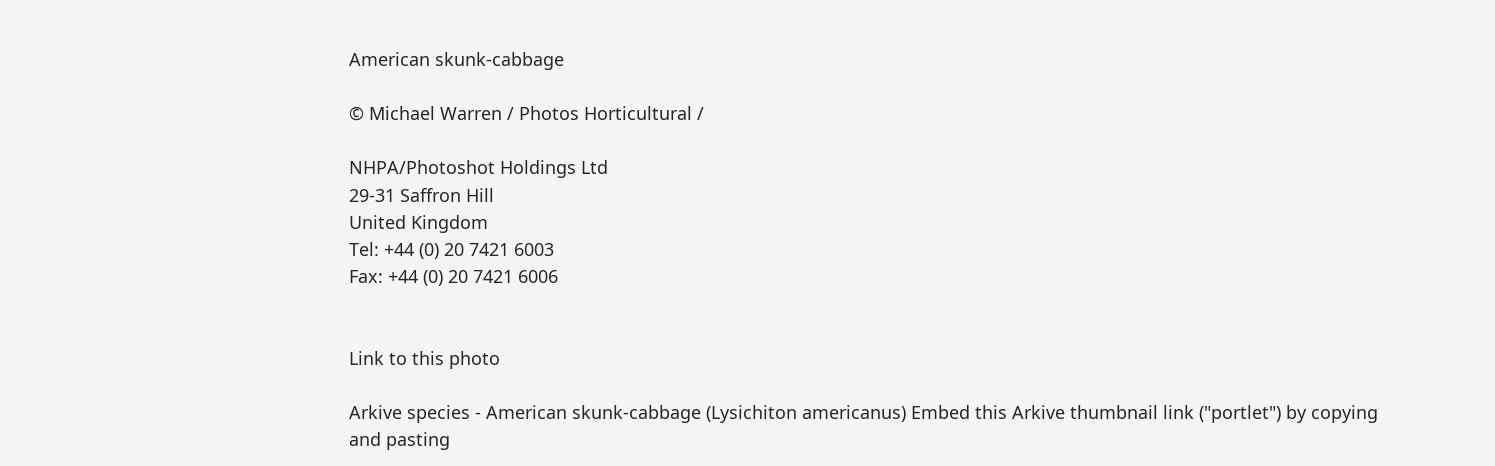American skunk-cabbage

© Michael Warren / Photos Horticultural /

NHPA/Photoshot Holdings Ltd
29-31 Saffron Hill
United Kingdom
Tel: +44 (0) 20 7421 6003
Fax: +44 (0) 20 7421 6006


Link to this photo

Arkive species - American skunk-cabbage (Lysichiton americanus) Embed this Arkive thumbnail link ("portlet") by copying and pasting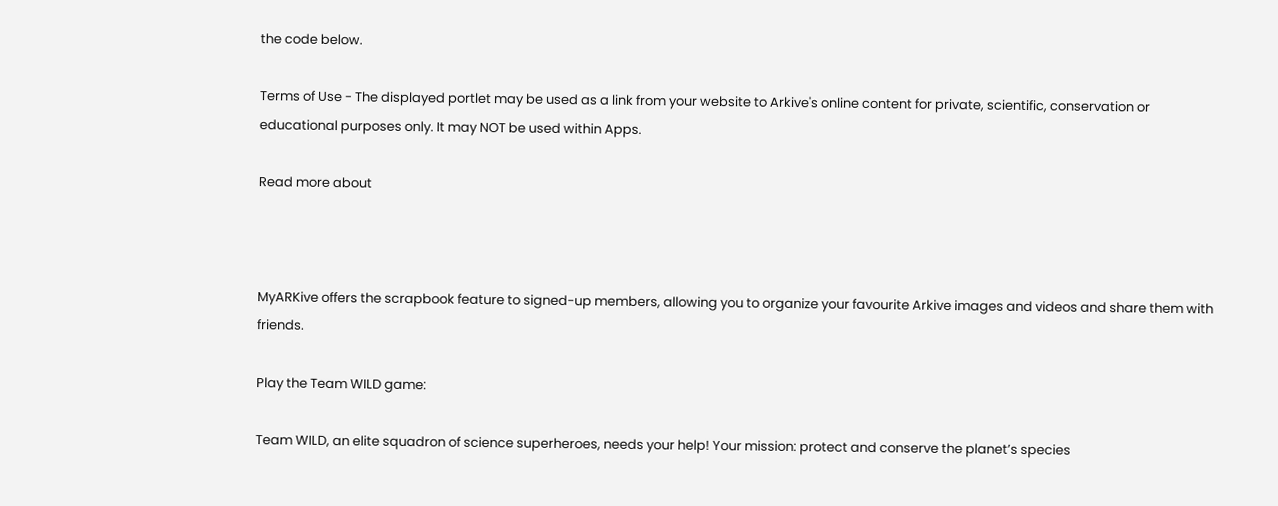the code below.

Terms of Use - The displayed portlet may be used as a link from your website to Arkive's online content for private, scientific, conservation or educational purposes only. It may NOT be used within Apps.

Read more about



MyARKive offers the scrapbook feature to signed-up members, allowing you to organize your favourite Arkive images and videos and share them with friends.

Play the Team WILD game:

Team WILD, an elite squadron of science superheroes, needs your help! Your mission: protect and conserve the planet’s species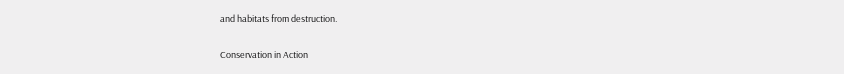and habitats from destruction.

Conservation in Action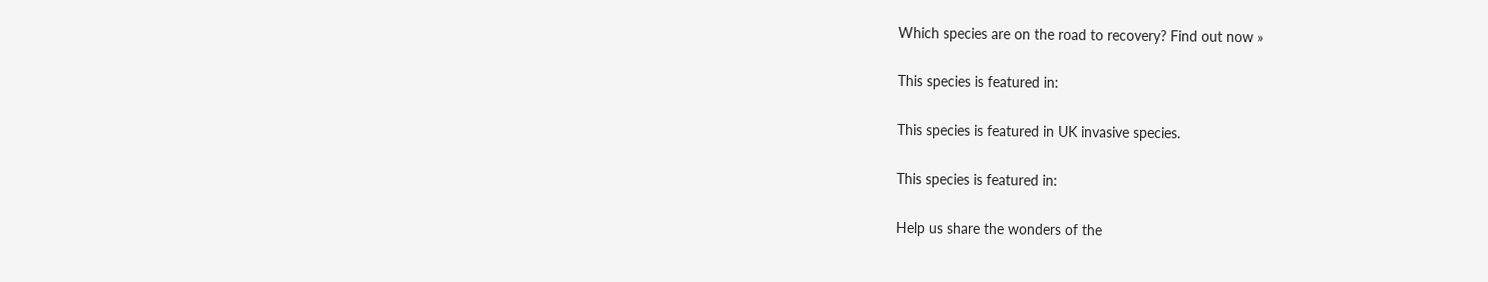Which species are on the road to recovery? Find out now »

This species is featured in:

This species is featured in UK invasive species.

This species is featured in:

Help us share the wonders of the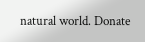natural world. Donate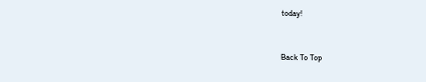today!


Back To Top